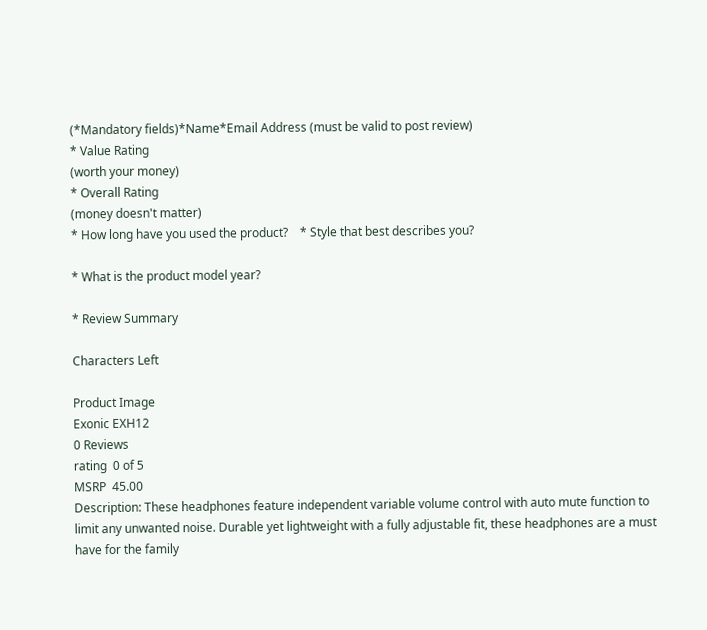(*Mandatory fields)*Name*Email Address (must be valid to post review)
* Value Rating
(worth your money)
* Overall Rating
(money doesn't matter)
* How long have you used the product?    * Style that best describes you?

* What is the product model year?

* Review Summary

Characters Left

Product Image
Exonic EXH12
0 Reviews
rating  0 of 5
MSRP  45.00
Description: These headphones feature independent variable volume control with auto mute function to limit any unwanted noise. Durable yet lightweight with a fully adjustable fit, these headphones are a must have for the family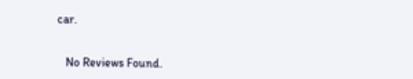car.


   No Reviews Found.